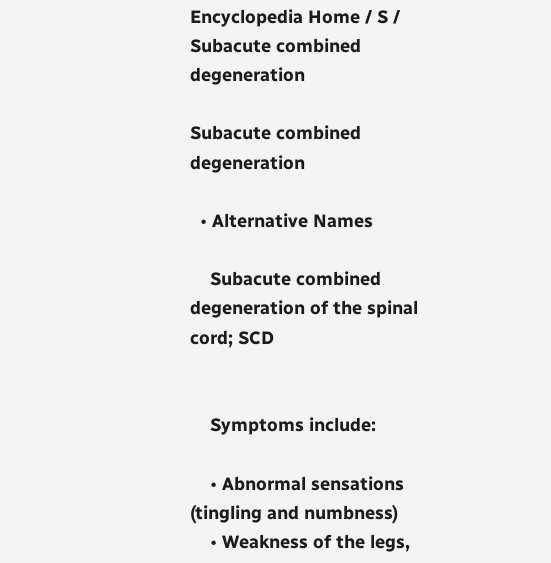Encyclopedia Home / S / Subacute combined degeneration

Subacute combined degeneration

  • Alternative Names

    Subacute combined degeneration of the spinal cord; SCD


    Symptoms include:

    • Abnormal sensations (tingling and numbness)
    • Weakness of the legs,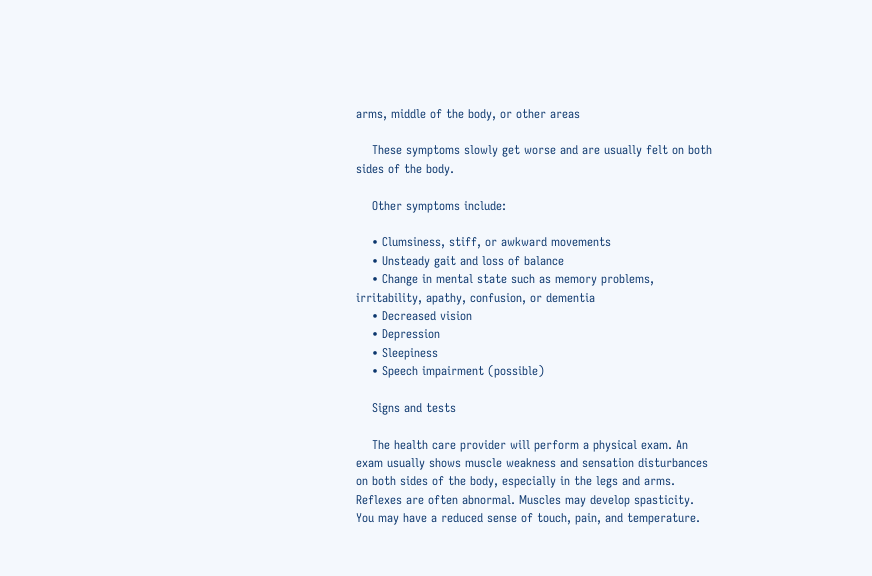arms, middle of the body, or other areas

    These symptoms slowly get worse and are usually felt on both sides of the body.

    Other symptoms include:

    • Clumsiness, stiff, or awkward movements
    • Unsteady gait and loss of balance
    • Change in mental state such as memory problems, irritability, apathy, confusion, or dementia
    • Decreased vision
    • Depression
    • Sleepiness
    • Speech impairment (possible)

    Signs and tests

    The health care provider will perform a physical exam. An exam usually shows muscle weakness and sensation disturbances on both sides of the body, especially in the legs and arms. Reflexes are often abnormal. Muscles may develop spasticity. You may have a reduced sense of touch, pain, and temperature.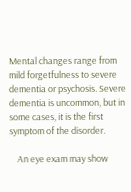Mental changes range from mild forgetfulness to severe dementia or psychosis. Severe dementia is uncommon, but in some cases, it is the first symptom of the disorder.

    An eye exam may show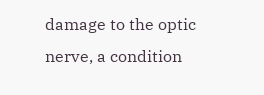damage to the optic nerve, a condition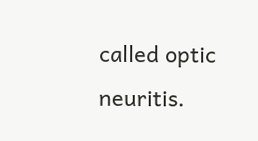called optic neuritis.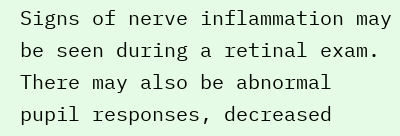Signs of nerve inflammation may be seen during a retinal exam. There may also be abnormal pupil responses, decreased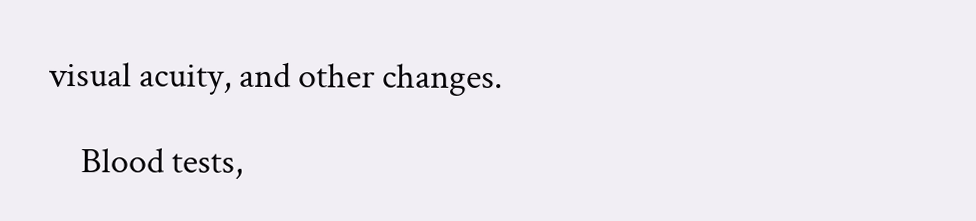visual acuity, and other changes.

    Blood tests,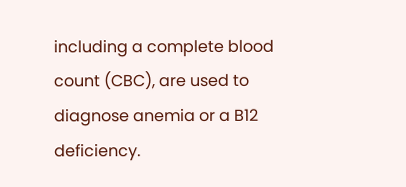including a complete blood count (CBC), are used to diagnose anemia or a B12 deficiency.